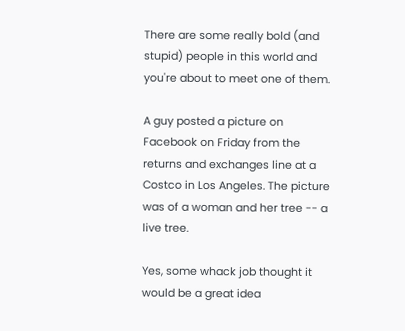There are some really bold (and stupid) people in this world and you're about to meet one of them.

A guy posted a picture on Facebook on Friday from the returns and exchanges line at a Costco in Los Angeles. The picture was of a woman and her tree -- a live tree.

Yes, some whack job thought it would be a great idea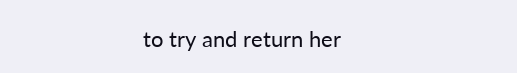to try and return her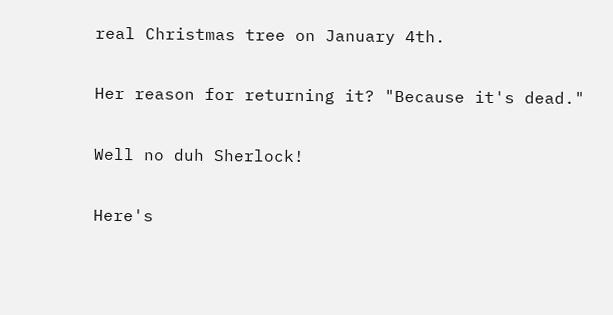real Christmas tree on January 4th.

Her reason for returning it? "Because it's dead."

Well no duh Sherlock!

Here's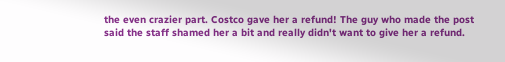the even crazier part. Costco gave her a refund! The guy who made the post said the staff shamed her a bit and really didn't want to give her a refund.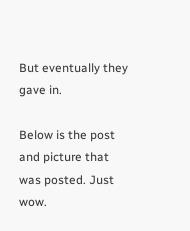But eventually they gave in.

Below is the post and picture that was posted. Just wow.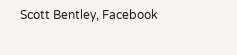Scott Bentley, Facebook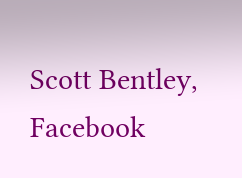Scott Bentley, Facebook